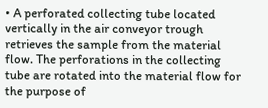• A perforated collecting tube located vertically in the air conveyor trough retrieves the sample from the material flow. The perforations in the collecting tube are rotated into the material flow for the purpose of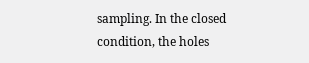sampling. In the closed condition, the holes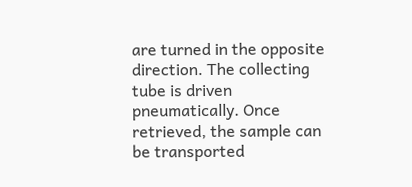are turned in the opposite direction. The collecting tube is driven pneumatically. Once retrieved, the sample can be transported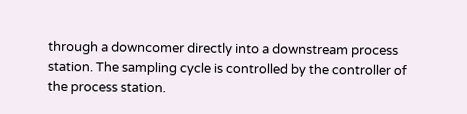through a downcomer directly into a downstream process station. The sampling cycle is controlled by the controller of the process station.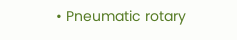• Pneumatic rotary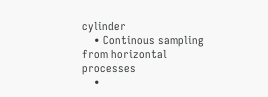cylinder
    • Continous sampling from horizontal processes
    •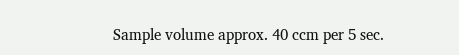Sample volume approx. 40 ccm per 5 sec.